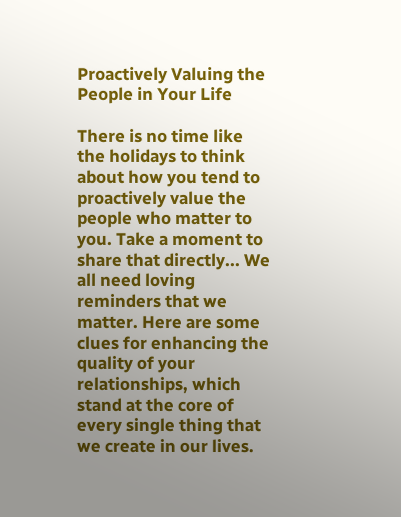Proactively Valuing the People in Your Life

There is no time like the holidays to think about how you tend to proactively value the people who matter to you. Take a moment to share that directly... We all need loving reminders that we matter. Here are some clues for enhancing the quality of your relationships, which stand at the core of every single thing that we create in our lives.